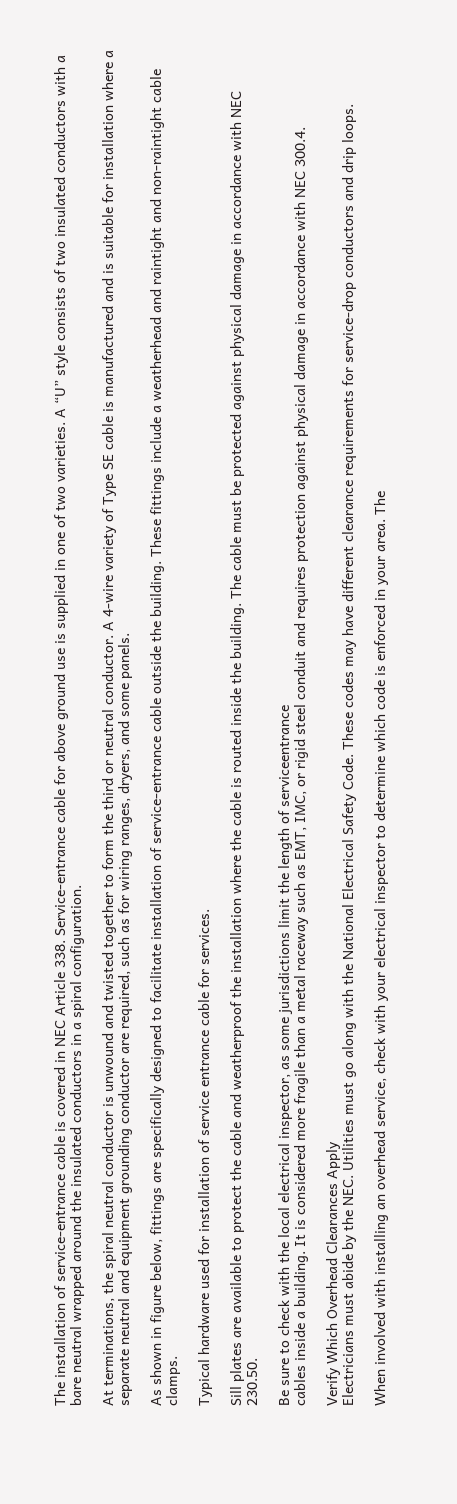The installation of service-entrance cable is covered in NEC Article 338. Service-entrance cable for above ground use is supplied in one of two varieties. A “U” style consists of two insulated conductors with a bare neutral wrapped around the insulated conductors in a spiral configuration.

At terminations, the spiral neutral conductor is unwound and twisted together to form the third or neutral conductor. A 4-wire variety of Type SE cable is manufactured and is suitable for installation where a separate neutral and equipment grounding conductor are required, such as for wiring ranges, dryers, and some panels.

As shown in figure below, fittings are specifically designed to facilitate installation of service-entrance cable outside the building. These fittings include a weatherhead and raintight and non-raintight cable clamps.

Typical hardware used for installation of service entrance cable for services.

Sill plates are available to protect the cable and weatherproof the installation where the cable is routed inside the building. The cable must be protected against physical damage in accordance with NEC 230.50.

Be sure to check with the local electrical inspector, as some jurisdictions limit the length of serviceentrance
cables inside a building. It is considered more fragile than a metal raceway such as EMT, IMC, or rigid steel conduit and requires protection against physical damage in accordance with NEC 300.4.

Verify Which Overhead Clearances Apply
Electricians must abide by the NEC. Utilities must go along with the National Electrical Safety Code. These codes may have different clearance requirements for service-drop conductors and drip loops.

When involved with installing an overhead service, check with your electrical inspector to determine which code is enforced in your area. The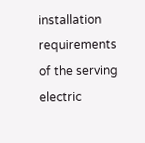installation requirements of the serving electric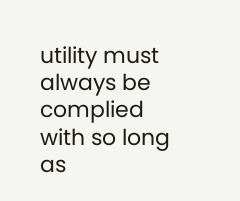utility must always be complied with so long as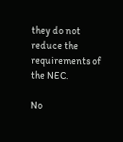they do not reduce the requirements of the NEC.

No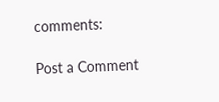comments:

Post a Comment